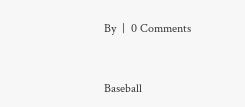By  |  0 Comments


Baseball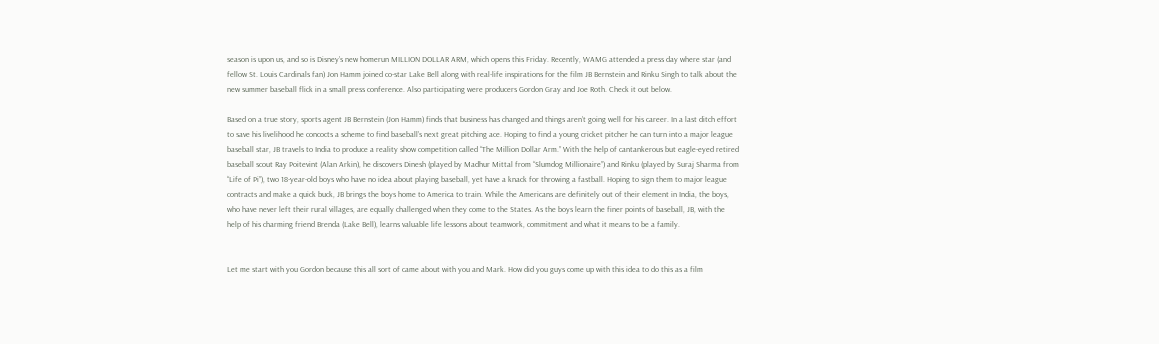season is upon us, and so is Disney’s new homerun MILLION DOLLAR ARM, which opens this Friday. Recently, WAMG attended a press day where star (and fellow St. Louis Cardinals fan) Jon Hamm joined co-star Lake Bell along with real-life inspirations for the film JB Bernstein and Rinku Singh to talk about the new summer baseball flick in a small press conference. Also participating were producers Gordon Gray and Joe Roth. Check it out below.

Based on a true story, sports agent JB Bernstein (Jon Hamm) finds that business has changed and things aren’t going well for his career. In a last ditch effort to save his livelihood he concocts a scheme to find baseball’s next great pitching ace. Hoping to find a young cricket pitcher he can turn into a major league baseball star, JB travels to India to produce a reality show competition called “The Million Dollar Arm.” With the help of cantankerous but eagle-eyed retired baseball scout Ray Poitevint (Alan Arkin), he discovers Dinesh (played by Madhur Mittal from “Slumdog Millionaire”) and Rinku (played by Suraj Sharma from “Life of Pi”), two 18-year-old boys who have no idea about playing baseball, yet have a knack for throwing a fastball. Hoping to sign them to major league contracts and make a quick buck, JB brings the boys home to America to train. While the Americans are definitely out of their element in India, the boys, who have never left their rural villages, are equally challenged when they come to the States. As the boys learn the finer points of baseball, JB, with the help of his charming friend Brenda (Lake Bell), learns valuable life lessons about teamwork, commitment and what it means to be a family.


Let me start with you Gordon because this all sort of came about with you and Mark. How did you guys come up with this idea to do this as a film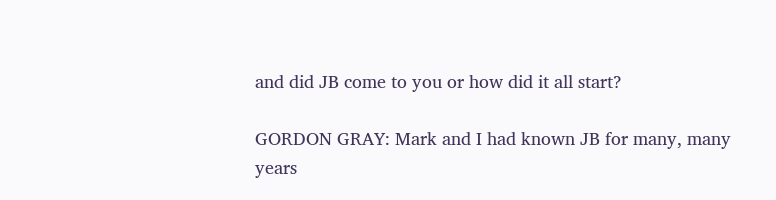and did JB come to you or how did it all start?

GORDON GRAY: Mark and I had known JB for many, many years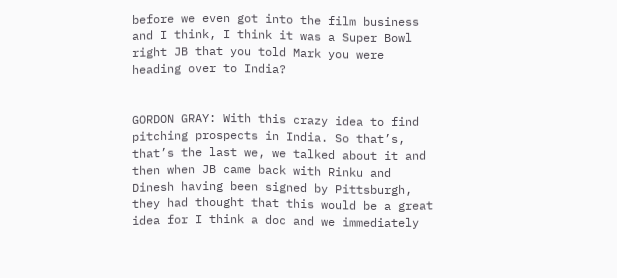before we even got into the film business and I think, I think it was a Super Bowl right JB that you told Mark you were heading over to India?


GORDON GRAY: With this crazy idea to find pitching prospects in India. So that’s, that’s the last we, we talked about it and then when JB came back with Rinku and Dinesh having been signed by Pittsburgh, they had thought that this would be a great idea for I think a doc and we immediately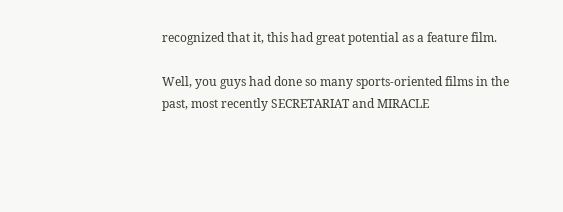recognized that it, this had great potential as a feature film.

Well, you guys had done so many sports-oriented films in the past, most recently SECRETARIAT and MIRACLE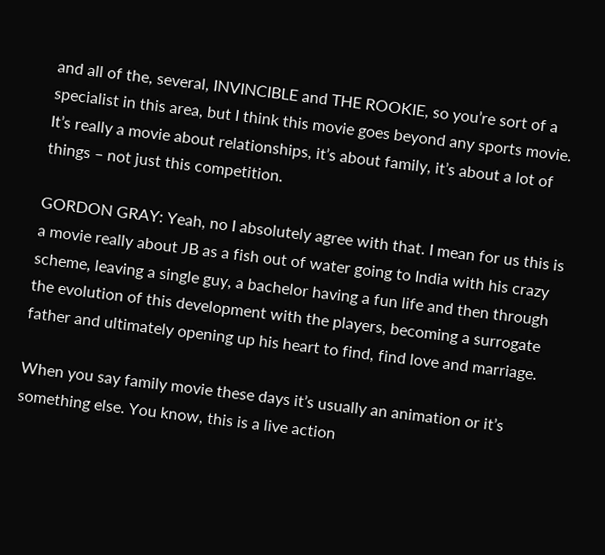and all of the, several, INVINCIBLE and THE ROOKIE, so you’re sort of a specialist in this area, but I think this movie goes beyond any sports movie. It’s really a movie about relationships, it’s about family, it’s about a lot of things – not just this competition.

GORDON GRAY: Yeah, no I absolutely agree with that. I mean for us this is a movie really about JB as a fish out of water going to India with his crazy scheme, leaving a single guy, a bachelor having a fun life and then through the evolution of this development with the players, becoming a surrogate father and ultimately opening up his heart to find, find love and marriage.

When you say family movie these days it’s usually an animation or it’s something else. You know, this is a live action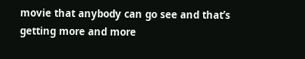movie that anybody can go see and that’s getting more and more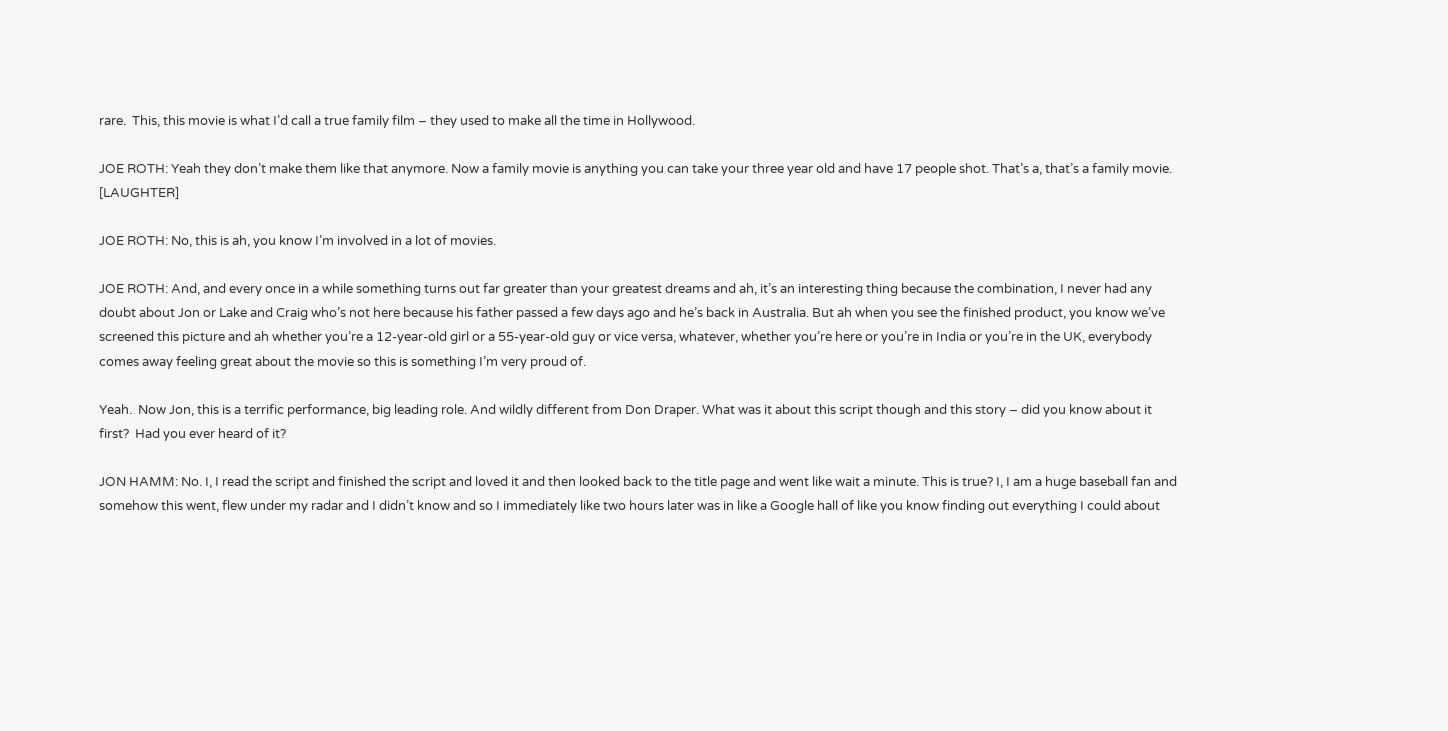rare.  This, this movie is what I’d call a true family film – they used to make all the time in Hollywood.

JOE ROTH: Yeah they don’t make them like that anymore. Now a family movie is anything you can take your three year old and have 17 people shot. That’s a, that’s a family movie. [LAUGHTER]

JOE ROTH: No, this is ah, you know I’m involved in a lot of movies.

JOE ROTH: And, and every once in a while something turns out far greater than your greatest dreams and ah, it’s an interesting thing because the combination, I never had any doubt about Jon or Lake and Craig who’s not here because his father passed a few days ago and he’s back in Australia. But ah when you see the finished product, you know we’ve screened this picture and ah whether you’re a 12-year-old girl or a 55-year-old guy or vice versa, whatever, whether you’re here or you’re in India or you’re in the UK, everybody comes away feeling great about the movie so this is something I’m very proud of.

Yeah.  Now Jon, this is a terrific performance, big leading role. And wildly different from Don Draper. What was it about this script though and this story – did you know about it first?  Had you ever heard of it?

JON HAMM: No. I, I read the script and finished the script and loved it and then looked back to the title page and went like wait a minute. This is true? I, I am a huge baseball fan and somehow this went, flew under my radar and I didn’t know and so I immediately like two hours later was in like a Google hall of like you know finding out everything I could about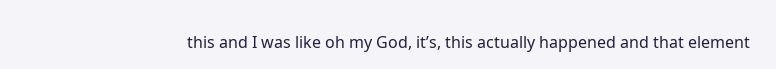this and I was like oh my God, it’s, this actually happened and that element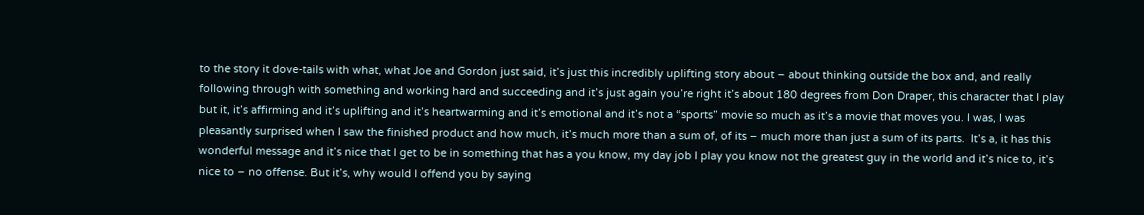to the story it dove-tails with what, what Joe and Gordon just said, it’s just this incredibly uplifting story about – about thinking outside the box and, and really following through with something and working hard and succeeding and it’s just again you’re right it’s about 180 degrees from Don Draper, this character that I play but it, it’s affirming and it’s uplifting and it’s heartwarming and it’s emotional and it’s not a “sports” movie so much as it’s a movie that moves you. I was, I was pleasantly surprised when I saw the finished product and how much, it’s much more than a sum of, of its – much more than just a sum of its parts.  It’s a, it has this wonderful message and it’s nice that I get to be in something that has a you know, my day job I play you know not the greatest guy in the world and it’s nice to, it’s nice to – no offense. But it’s, why would I offend you by saying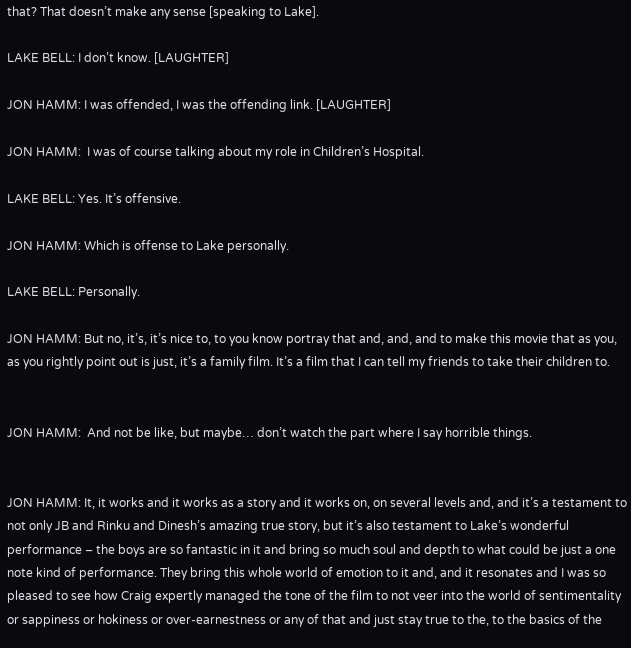that? That doesn’t make any sense [speaking to Lake].

LAKE BELL: I don’t know. [LAUGHTER]

JON HAMM: I was offended, I was the offending link. [LAUGHTER]

JON HAMM:  I was of course talking about my role in Children’s Hospital.

LAKE BELL: Yes. It’s offensive.

JON HAMM: Which is offense to Lake personally.

LAKE BELL: Personally.

JON HAMM: But no, it’s, it’s nice to, to you know portray that and, and, and to make this movie that as you, as you rightly point out is just, it’s a family film. It’s a film that I can tell my friends to take their children to.


JON HAMM:  And not be like, but maybe… don’t watch the part where I say horrible things.


JON HAMM: It, it works and it works as a story and it works on, on several levels and, and it’s a testament to not only JB and Rinku and Dinesh’s amazing true story, but it’s also testament to Lake’s wonderful performance – the boys are so fantastic in it and bring so much soul and depth to what could be just a one note kind of performance. They bring this whole world of emotion to it and, and it resonates and I was so pleased to see how Craig expertly managed the tone of the film to not veer into the world of sentimentality or sappiness or hokiness or over-earnestness or any of that and just stay true to the, to the basics of the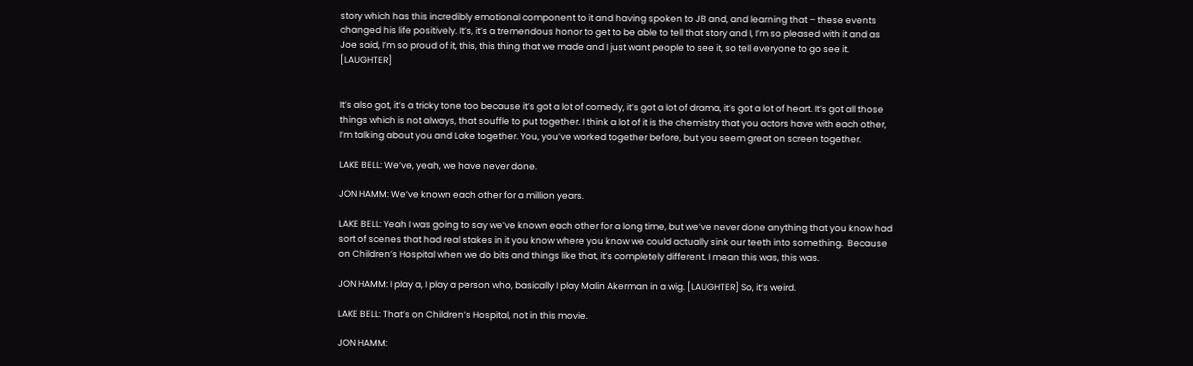story which has this incredibly emotional component to it and having spoken to JB and, and learning that – these events changed his life positively. It’s, it’s a tremendous honor to get to be able to tell that story and I, I’m so pleased with it and as Joe said, I’m so proud of it, this, this thing that we made and I just want people to see it, so tell everyone to go see it. [LAUGHTER]


It’s also got, it’s a tricky tone too because it’s got a lot of comedy, it’s got a lot of drama, it’s got a lot of heart. It’s got all those things which is not always, that souffle to put together. I think a lot of it is the chemistry that you actors have with each other, I’m talking about you and Lake together. You, you’ve worked together before, but you seem great on screen together.

LAKE BELL: We’ve, yeah, we have never done.

JON HAMM: We’ve known each other for a million years.

LAKE BELL: Yeah I was going to say we’ve known each other for a long time, but we’ve never done anything that you know had sort of scenes that had real stakes in it you know where you know we could actually sink our teeth into something.  Because on Children’s Hospital when we do bits and things like that, it’s completely different. I mean this was, this was.

JON HAMM: I play a, I play a person who, basically I play Malin Akerman in a wig. [LAUGHTER] So, it’s weird.

LAKE BELL: That’s on Children’s Hospital, not in this movie.

JON HAMM: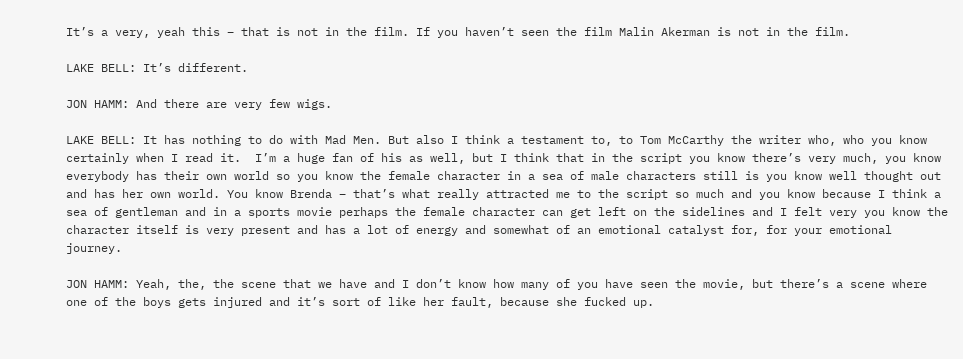It’s a very, yeah this – that is not in the film. If you haven’t seen the film Malin Akerman is not in the film.

LAKE BELL: It’s different.

JON HAMM: And there are very few wigs.

LAKE BELL: It has nothing to do with Mad Men. But also I think a testament to, to Tom McCarthy the writer who, who you know certainly when I read it.  I’m a huge fan of his as well, but I think that in the script you know there’s very much, you know everybody has their own world so you know the female character in a sea of male characters still is you know well thought out and has her own world. You know Brenda – that’s what really attracted me to the script so much and you know because I think a sea of gentleman and in a sports movie perhaps the female character can get left on the sidelines and I felt very you know the character itself is very present and has a lot of energy and somewhat of an emotional catalyst for, for your emotional journey.

JON HAMM: Yeah, the, the scene that we have and I don’t know how many of you have seen the movie, but there’s a scene where one of the boys gets injured and it’s sort of like her fault, because she fucked up.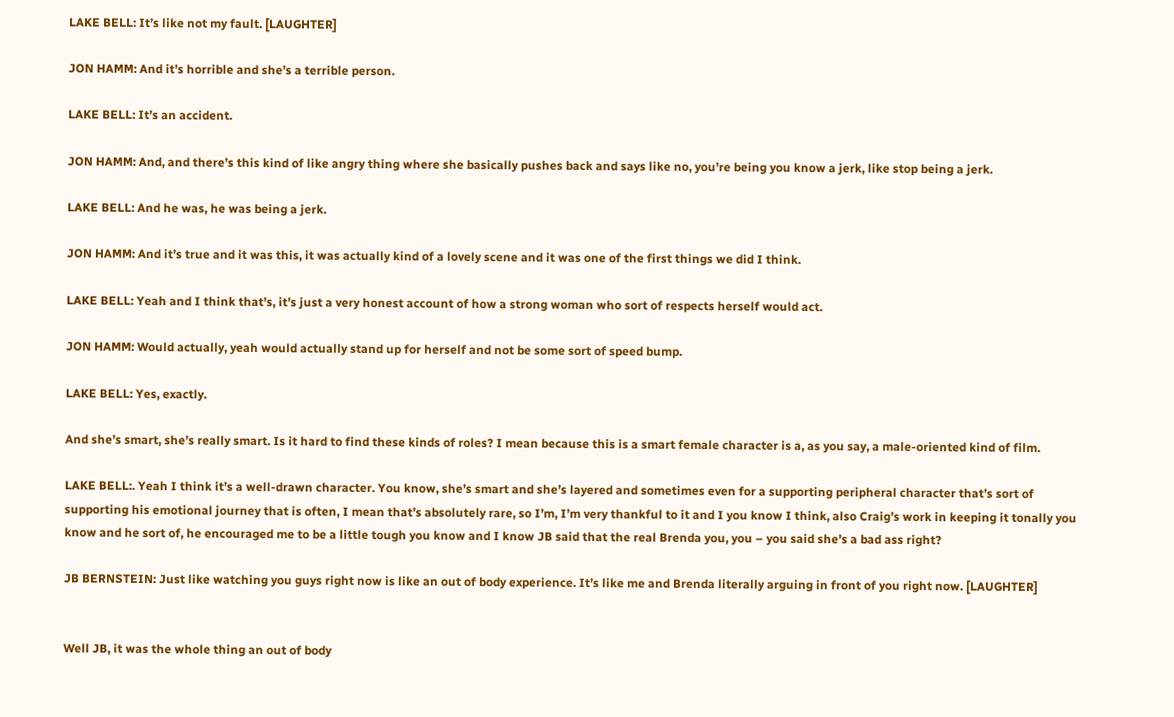LAKE BELL: It’s like not my fault. [LAUGHTER]

JON HAMM: And it’s horrible and she’s a terrible person.

LAKE BELL: It’s an accident.

JON HAMM: And, and there’s this kind of like angry thing where she basically pushes back and says like no, you’re being you know a jerk, like stop being a jerk.

LAKE BELL: And he was, he was being a jerk.

JON HAMM: And it’s true and it was this, it was actually kind of a lovely scene and it was one of the first things we did I think.

LAKE BELL: Yeah and I think that’s, it’s just a very honest account of how a strong woman who sort of respects herself would act.

JON HAMM: Would actually, yeah would actually stand up for herself and not be some sort of speed bump.

LAKE BELL: Yes, exactly.

And she’s smart, she’s really smart. Is it hard to find these kinds of roles? I mean because this is a smart female character is a, as you say, a male-oriented kind of film.

LAKE BELL:. Yeah I think it’s a well-drawn character. You know, she’s smart and she’s layered and sometimes even for a supporting peripheral character that’s sort of supporting his emotional journey that is often, I mean that’s absolutely rare, so I’m, I’m very thankful to it and I you know I think, also Craig’s work in keeping it tonally you know and he sort of, he encouraged me to be a little tough you know and I know JB said that the real Brenda you, you – you said she’s a bad ass right?

JB BERNSTEIN: Just like watching you guys right now is like an out of body experience. It’s like me and Brenda literally arguing in front of you right now. [LAUGHTER]


Well JB, it was the whole thing an out of body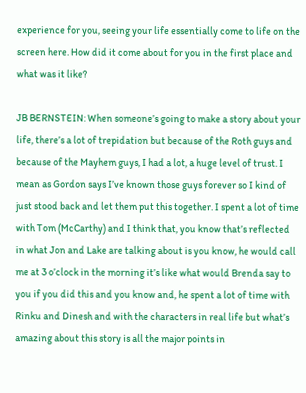experience for you, seeing your life essentially come to life on the screen here. How did it come about for you in the first place and what was it like?

JB BERNSTEIN: When someone’s going to make a story about your life, there’s a lot of trepidation but because of the Roth guys and because of the Mayhem guys, I had a lot, a huge level of trust. I mean as Gordon says I’ve known those guys forever so I kind of just stood back and let them put this together. I spent a lot of time with Tom (McCarthy) and I think that, you know that’s reflected in what Jon and Lake are talking about is you know, he would call me at 3 o’clock in the morning it’s like what would Brenda say to you if you did this and you know and, he spent a lot of time with Rinku and Dinesh and with the characters in real life but what’s amazing about this story is all the major points in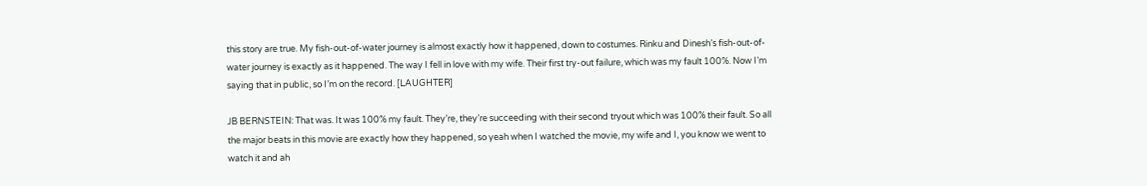this story are true. My fish-out-of-water journey is almost exactly how it happened, down to costumes. Rinku and Dinesh’s fish-out-of-water journey is exactly as it happened. The way I fell in love with my wife. Their first try-out failure, which was my fault 100%. Now I’m saying that in public, so I’m on the record. [LAUGHTER]

JB BERNSTEIN: That was. It was 100% my fault. They’re, they’re succeeding with their second tryout which was 100% their fault. So all the major beats in this movie are exactly how they happened, so yeah when I watched the movie, my wife and I, you know we went to watch it and ah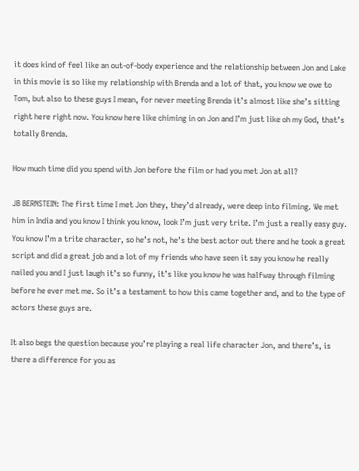it does kind of feel like an out-of-body experience and the relationship between Jon and Lake in this movie is so like my relationship with Brenda and a lot of that, you know we owe to Tom, but also to these guys I mean, for never meeting Brenda it’s almost like she’s sitting right here right now. You know here like chiming in on Jon and I’m just like oh my God, that’s totally Brenda.

How much time did you spend with Jon before the film or had you met Jon at all?

JB BERNSTEIN: The first time I met Jon they, they’d already, were deep into filming. We met him in India and you know I think you know, look I’m just very trite. I’m just a really easy guy. You know I’m a trite character, so he’s not, he’s the best actor out there and he took a great script and did a great job and a lot of my friends who have seen it say you know he really nailed you and I just laugh it’s so funny, it’s like you know he was halfway through filming before he ever met me. So it’s a testament to how this came together and, and to the type of actors these guys are.

It also begs the question because you’re playing a real life character Jon, and there’s, is there a difference for you as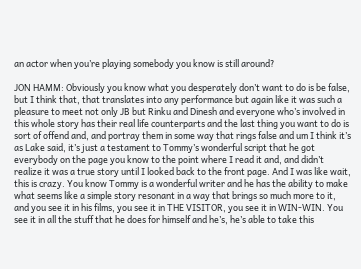an actor when you’re playing somebody you know is still around?

JON HAMM: Obviously you know what you desperately don’t want to do is be false, but I think that, that translates into any performance but again like it was such a pleasure to meet not only JB but Rinku and Dinesh and everyone who’s involved in this whole story has their real life counterparts and the last thing you want to do is sort of offend and, and portray them in some way that rings false and um I think it’s as Lake said, it’s just a testament to Tommy’s wonderful script that he got everybody on the page you know to the point where I read it and, and didn’t realize it was a true story until I looked back to the front page. And I was like wait, this is crazy. You know Tommy is a wonderful writer and he has the ability to make what seems like a simple story resonant in a way that brings so much more to it, and you see it in his films, you see it in THE VISITOR, you see it in WIN-WIN. You see it in all the stuff that he does for himself and he’s, he’s able to take this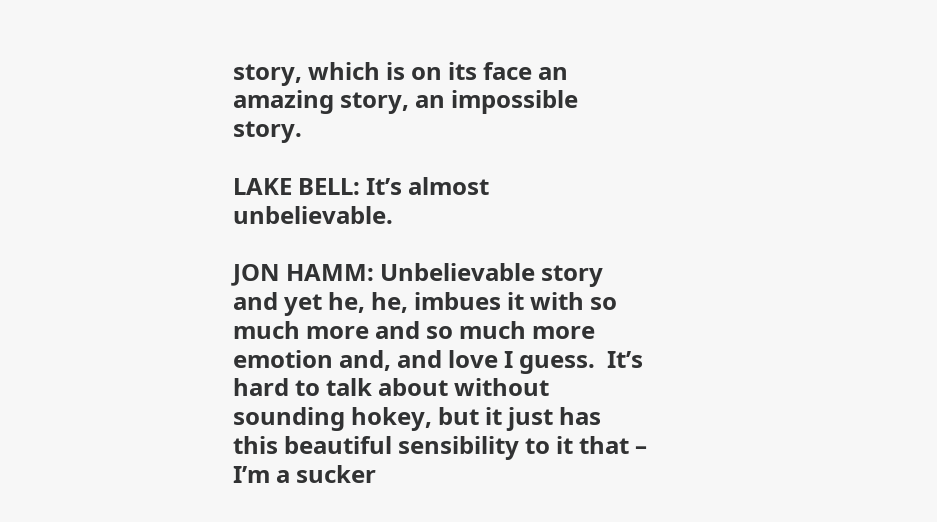story, which is on its face an amazing story, an impossible story.

LAKE BELL: It’s almost unbelievable.

JON HAMM: Unbelievable story and yet he, he, imbues it with so much more and so much more emotion and, and love I guess.  It’s hard to talk about without sounding hokey, but it just has this beautiful sensibility to it that – I’m a sucker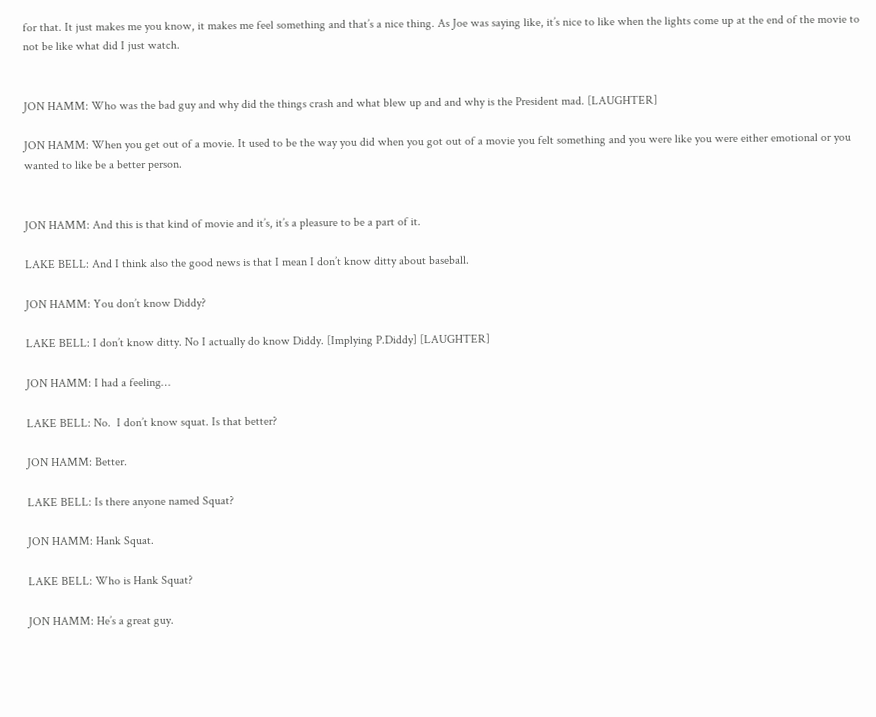for that. It just makes me you know, it makes me feel something and that’s a nice thing. As Joe was saying like, it’s nice to like when the lights come up at the end of the movie to not be like what did I just watch.


JON HAMM: Who was the bad guy and why did the things crash and what blew up and and why is the President mad. [LAUGHTER]

JON HAMM: When you get out of a movie. It used to be the way you did when you got out of a movie you felt something and you were like you were either emotional or you wanted to like be a better person.


JON HAMM: And this is that kind of movie and it’s, it’s a pleasure to be a part of it.

LAKE BELL: And I think also the good news is that I mean I don’t know ditty about baseball.

JON HAMM: You don’t know Diddy?

LAKE BELL: I don’t know ditty. No I actually do know Diddy. [Implying P.Diddy] [LAUGHTER]

JON HAMM: I had a feeling…

LAKE BELL: No.  I don’t know squat. Is that better?

JON HAMM: Better.

LAKE BELL: Is there anyone named Squat?

JON HAMM: Hank Squat.

LAKE BELL: Who is Hank Squat?

JON HAMM: He’s a great guy.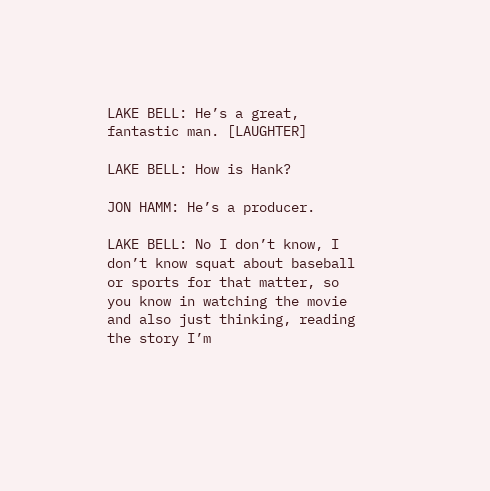LAKE BELL: He’s a great, fantastic man. [LAUGHTER]

LAKE BELL: How is Hank?

JON HAMM: He’s a producer.

LAKE BELL: No I don’t know, I don’t know squat about baseball or sports for that matter, so you know in watching the movie and also just thinking, reading the story I’m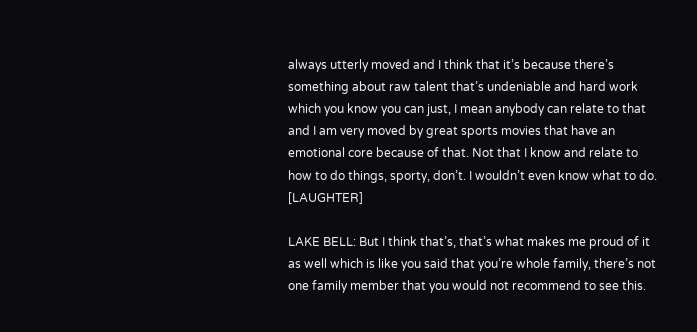always utterly moved and I think that it’s because there’s something about raw talent that’s undeniable and hard work which you know you can just, I mean anybody can relate to that and I am very moved by great sports movies that have an emotional core because of that. Not that I know and relate to how to do things, sporty, don’t. I wouldn’t even know what to do. [LAUGHTER]

LAKE BELL: But I think that’s, that’s what makes me proud of it as well which is like you said that you’re whole family, there’s not one family member that you would not recommend to see this.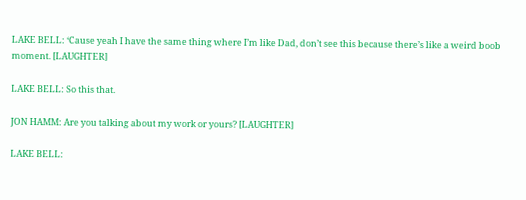LAKE BELL: ‘Cause yeah I have the same thing where I’m like Dad, don’t see this because there’s like a weird boob moment. [LAUGHTER]

LAKE BELL: So this that.

JON HAMM: Are you talking about my work or yours? [LAUGHTER]

LAKE BELL: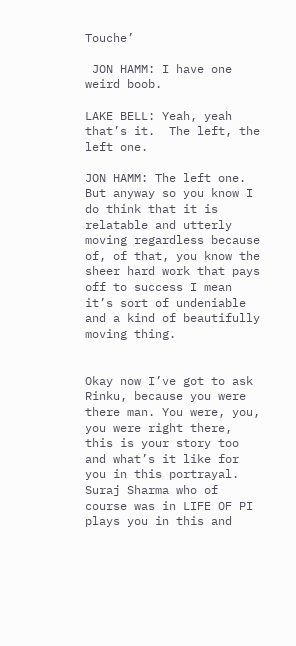Touche’

 JON HAMM: I have one weird boob.

LAKE BELL: Yeah, yeah that’s it.  The left, the left one.

JON HAMM: The left one. But anyway so you know I do think that it is relatable and utterly moving regardless because of, of that, you know the sheer hard work that pays off to success I mean it’s sort of undeniable and a kind of beautifully moving thing.


Okay now I’ve got to ask Rinku, because you were there man. You were, you, you were right there, this is your story too and what’s it like for you in this portrayal. Suraj Sharma who of course was in LIFE OF PI plays you in this and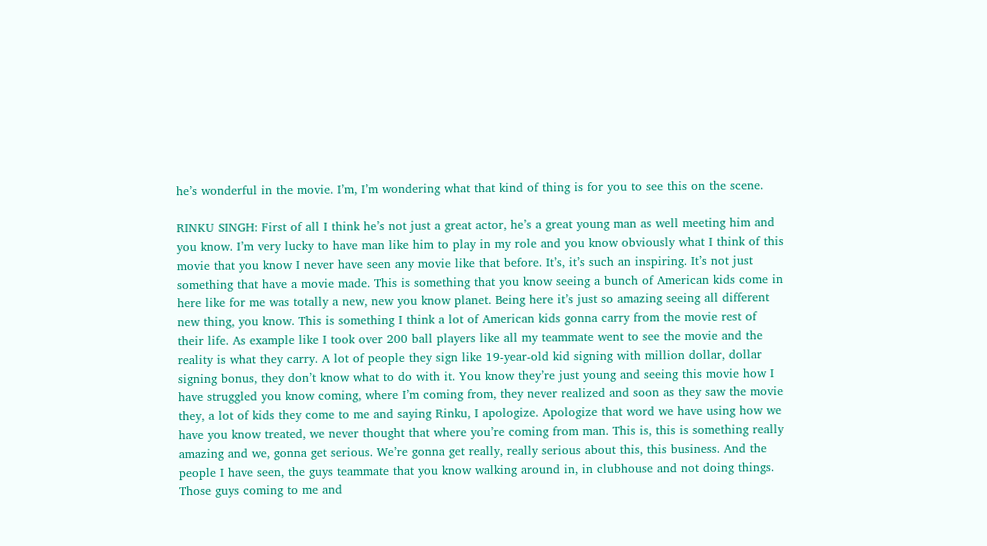he’s wonderful in the movie. I’m, I’m wondering what that kind of thing is for you to see this on the scene.

RINKU SINGH: First of all I think he’s not just a great actor, he’s a great young man as well meeting him and you know. I’m very lucky to have man like him to play in my role and you know obviously what I think of this movie that you know I never have seen any movie like that before. It’s, it’s such an inspiring. It’s not just something that have a movie made. This is something that you know seeing a bunch of American kids come in here like for me was totally a new, new you know planet. Being here it’s just so amazing seeing all different new thing, you know. This is something I think a lot of American kids gonna carry from the movie rest of their life. As example like I took over 200 ball players like all my teammate went to see the movie and the reality is what they carry. A lot of people they sign like 19-year-old kid signing with million dollar, dollar signing bonus, they don’t know what to do with it. You know they’re just young and seeing this movie how I have struggled you know coming, where I’m coming from, they never realized and soon as they saw the movie they, a lot of kids they come to me and saying Rinku, I apologize. Apologize that word we have using how we have you know treated, we never thought that where you’re coming from man. This is, this is something really amazing and we, gonna get serious. We’re gonna get really, really serious about this, this business. And the people I have seen, the guys teammate that you know walking around in, in clubhouse and not doing things. Those guys coming to me and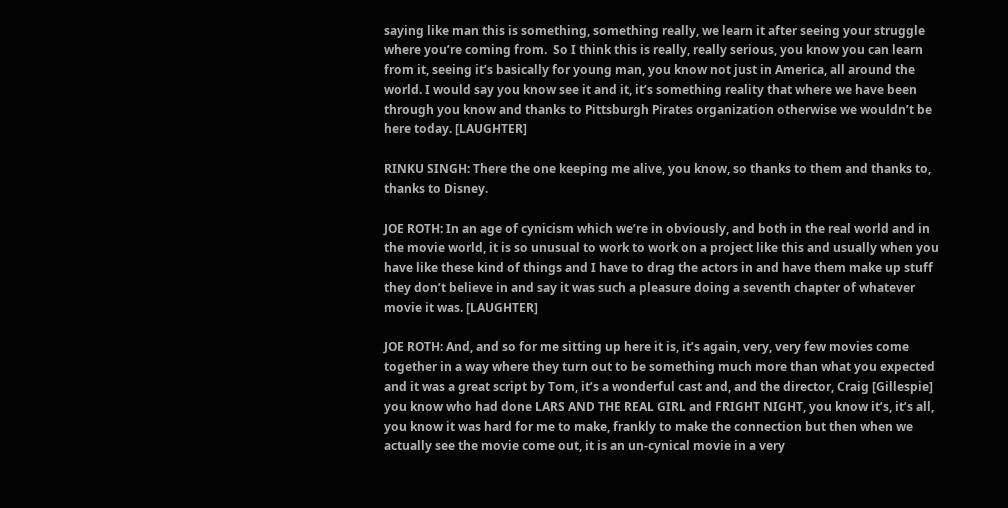saying like man this is something, something really, we learn it after seeing your struggle where you’re coming from.  So I think this is really, really serious, you know you can learn from it, seeing it’s basically for young man, you know not just in America, all around the world. I would say you know see it and it, it’s something reality that where we have been through you know and thanks to Pittsburgh Pirates organization otherwise we wouldn’t be here today. [LAUGHTER]

RINKU SINGH: There the one keeping me alive, you know, so thanks to them and thanks to, thanks to Disney.

JOE ROTH: In an age of cynicism which we’re in obviously, and both in the real world and in the movie world, it is so unusual to work to work on a project like this and usually when you have like these kind of things and I have to drag the actors in and have them make up stuff they don’t believe in and say it was such a pleasure doing a seventh chapter of whatever movie it was. [LAUGHTER]

JOE ROTH: And, and so for me sitting up here it is, it’s again, very, very few movies come together in a way where they turn out to be something much more than what you expected and it was a great script by Tom, it’s a wonderful cast and, and the director, Craig [Gillespie] you know who had done LARS AND THE REAL GIRL and FRIGHT NIGHT, you know it’s, it’s all, you know it was hard for me to make, frankly to make the connection but then when we actually see the movie come out, it is an un-cynical movie in a very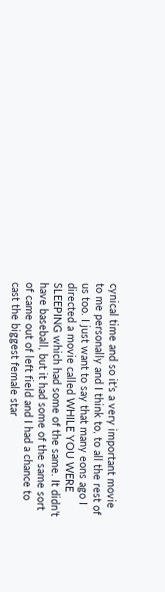cynical time and so it’s a very important movie to me personally and I think to, to all the rest of us too. I just want to say that many eons ago I directed a movie called WHILE YOU WERE SLEEPING which had some of the same. It didn’t have baseball, but it had some of the same sort of came out of left field and I had a chance to cast the biggest female star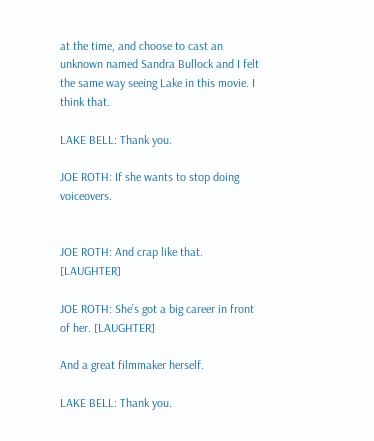at the time, and choose to cast an unknown named Sandra Bullock and I felt the same way seeing Lake in this movie. I think that.

LAKE BELL: Thank you.

JOE ROTH: If she wants to stop doing voiceovers.


JOE ROTH: And crap like that. [LAUGHTER]

JOE ROTH: She’s got a big career in front of her. [LAUGHTER]

And a great filmmaker herself.

LAKE BELL: Thank you.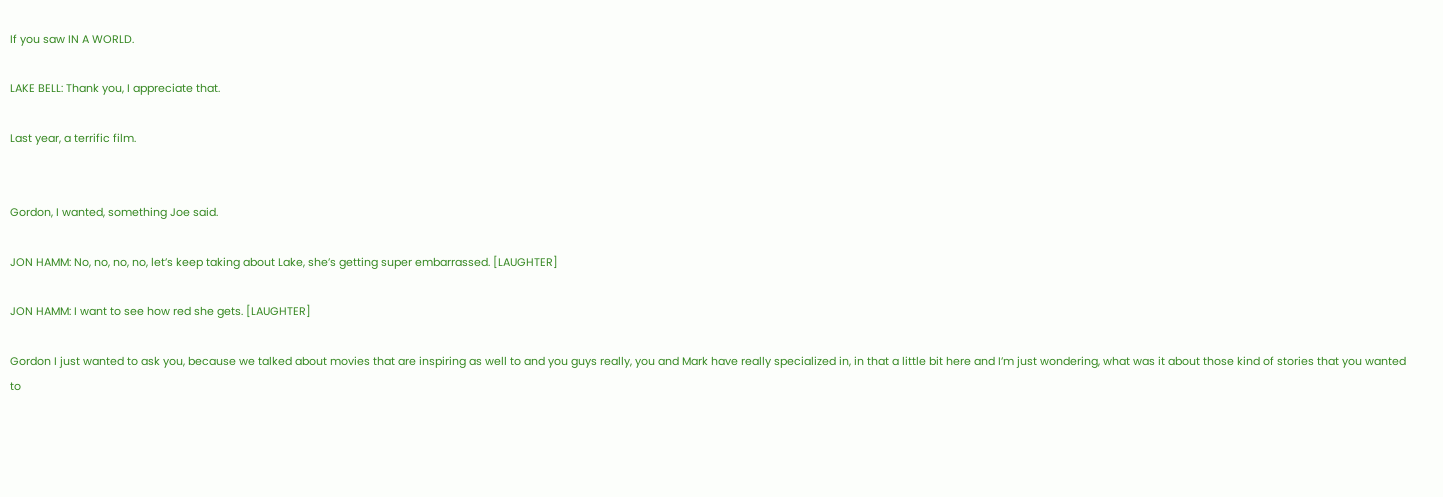If you saw IN A WORLD.

LAKE BELL: Thank you, I appreciate that.

Last year, a terrific film.


Gordon, I wanted, something Joe said.

JON HAMM: No, no, no, no, let’s keep taking about Lake, she’s getting super embarrassed. [LAUGHTER]

JON HAMM: I want to see how red she gets. [LAUGHTER]

Gordon I just wanted to ask you, because we talked about movies that are inspiring as well to and you guys really, you and Mark have really specialized in, in that a little bit here and I’m just wondering, what was it about those kind of stories that you wanted to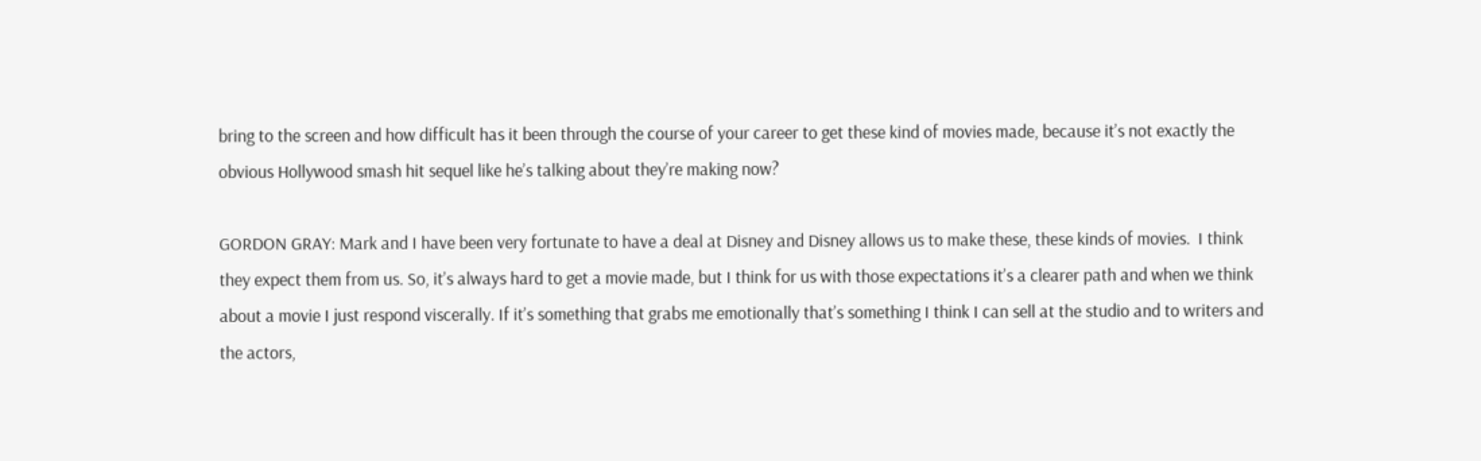bring to the screen and how difficult has it been through the course of your career to get these kind of movies made, because it’s not exactly the obvious Hollywood smash hit sequel like he’s talking about they’re making now?

GORDON GRAY: Mark and I have been very fortunate to have a deal at Disney and Disney allows us to make these, these kinds of movies.  I think they expect them from us. So, it’s always hard to get a movie made, but I think for us with those expectations it’s a clearer path and when we think about a movie I just respond viscerally. If it’s something that grabs me emotionally that’s something I think I can sell at the studio and to writers and the actors,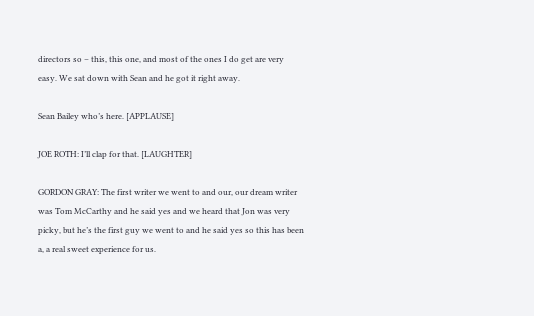directors so – this, this one, and most of the ones I do get are very easy. We sat down with Sean and he got it right away.

Sean Bailey who’s here. [APPLAUSE]

JOE ROTH: I’ll clap for that. [LAUGHTER]

GORDON GRAY: The first writer we went to and our, our dream writer was Tom McCarthy and he said yes and we heard that Jon was very picky, but he’s the first guy we went to and he said yes so this has been a, a real sweet experience for us.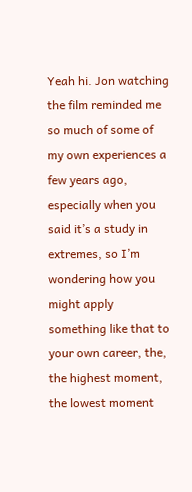Yeah hi. Jon watching the film reminded me so much of some of my own experiences a few years ago, especially when you said it’s a study in extremes, so I’m wondering how you might apply something like that to your own career, the, the highest moment, the lowest moment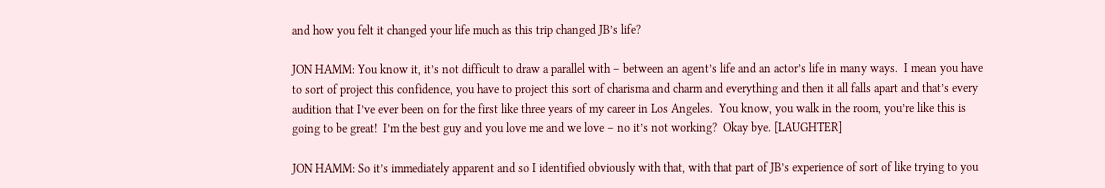and how you felt it changed your life much as this trip changed JB’s life?

JON HAMM: You know it, it’s not difficult to draw a parallel with – between an agent’s life and an actor’s life in many ways.  I mean you have to sort of project this confidence, you have to project this sort of charisma and charm and everything and then it all falls apart and that’s every audition that I’ve ever been on for the first like three years of my career in Los Angeles.  You know, you walk in the room, you’re like this is going to be great!  I’m the best guy and you love me and we love – no it’s not working?  Okay bye. [LAUGHTER]

JON HAMM: So it’s immediately apparent and so I identified obviously with that, with that part of JB’s experience of sort of like trying to you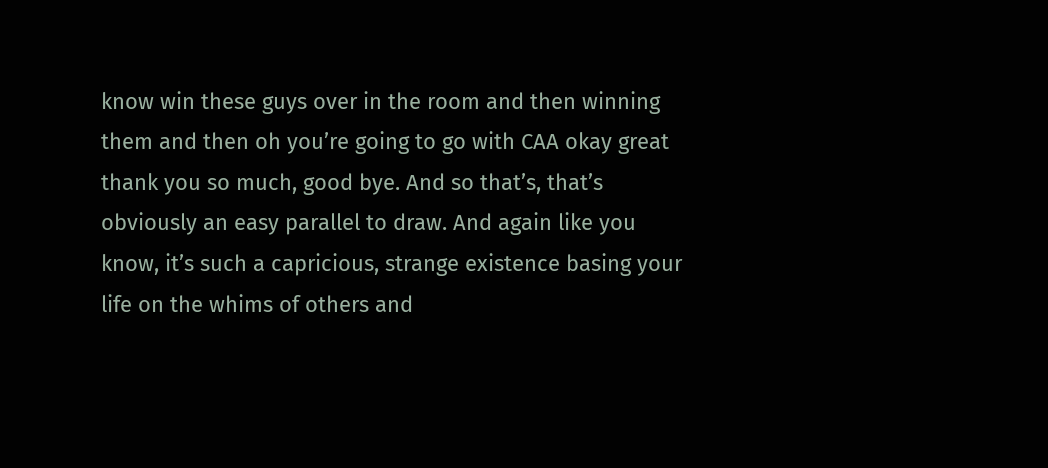know win these guys over in the room and then winning them and then oh you’re going to go with CAA okay great thank you so much, good bye. And so that’s, that’s obviously an easy parallel to draw. And again like you know, it’s such a capricious, strange existence basing your life on the whims of others and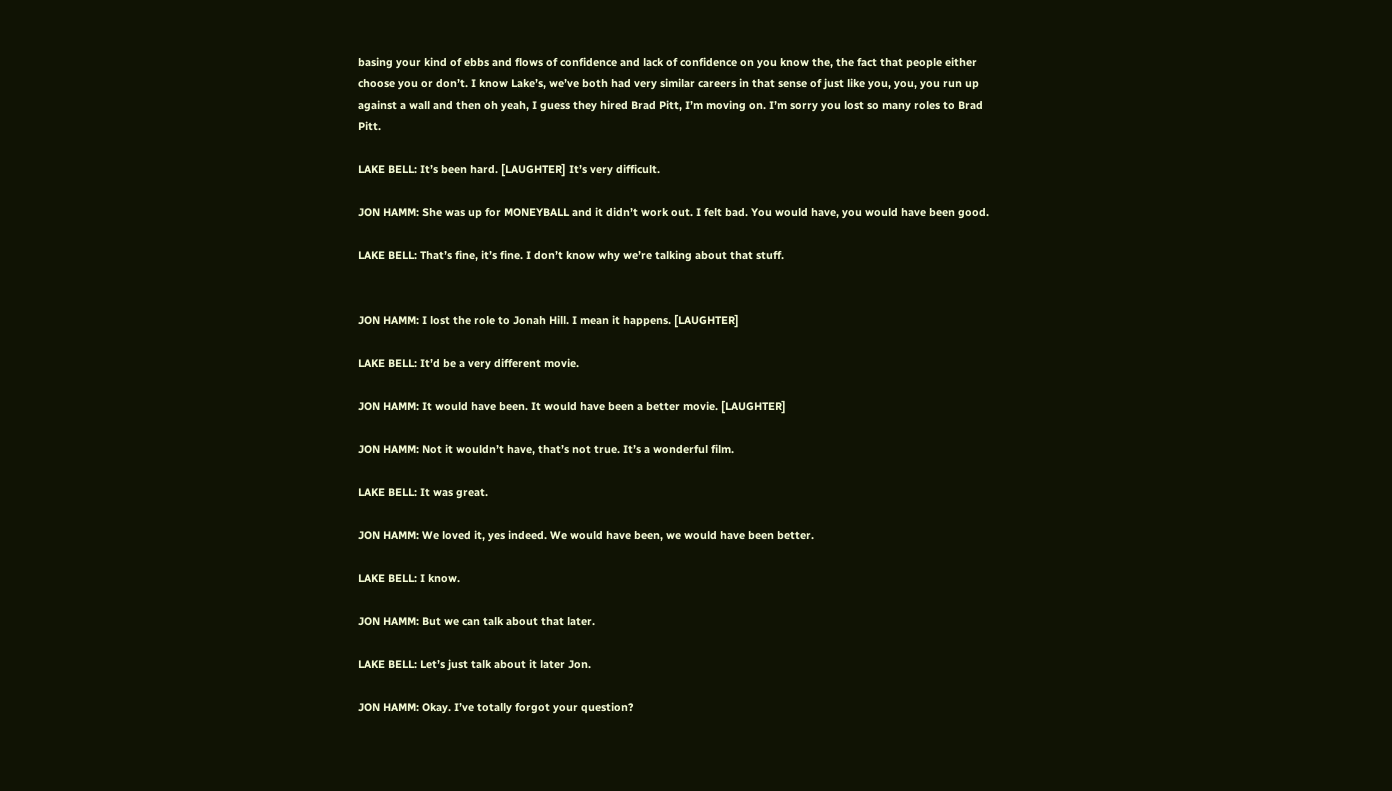basing your kind of ebbs and flows of confidence and lack of confidence on you know the, the fact that people either choose you or don’t. I know Lake’s, we’ve both had very similar careers in that sense of just like you, you, you run up against a wall and then oh yeah, I guess they hired Brad Pitt, I’m moving on. I’m sorry you lost so many roles to Brad Pitt.

LAKE BELL: It’s been hard. [LAUGHTER] It’s very difficult.

JON HAMM: She was up for MONEYBALL and it didn’t work out. I felt bad. You would have, you would have been good.

LAKE BELL: That’s fine, it’s fine. I don’t know why we’re talking about that stuff.


JON HAMM: I lost the role to Jonah Hill. I mean it happens. [LAUGHTER]

LAKE BELL: It’d be a very different movie.

JON HAMM: It would have been. It would have been a better movie. [LAUGHTER]

JON HAMM: Not it wouldn’t have, that’s not true. It’s a wonderful film.

LAKE BELL: It was great.

JON HAMM: We loved it, yes indeed. We would have been, we would have been better.

LAKE BELL: I know.

JON HAMM: But we can talk about that later.

LAKE BELL: Let’s just talk about it later Jon.

JON HAMM: Okay. I’ve totally forgot your question?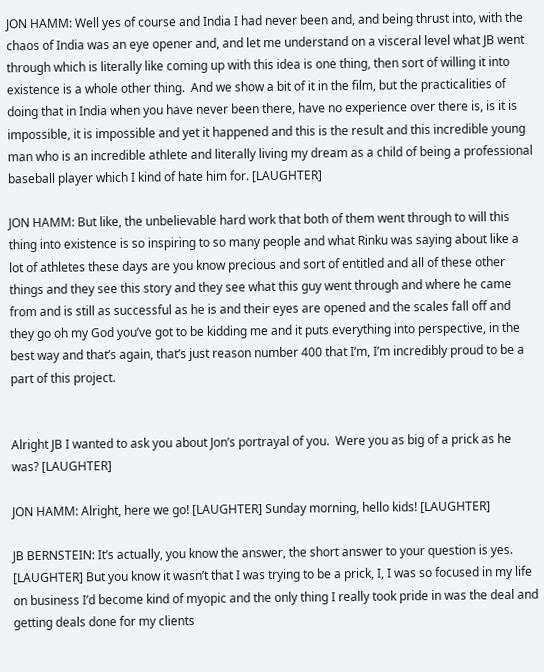JON HAMM: Well yes of course and India I had never been and, and being thrust into, with the chaos of India was an eye opener and, and let me understand on a visceral level what JB went through which is literally like coming up with this idea is one thing, then sort of willing it into existence is a whole other thing.  And we show a bit of it in the film, but the practicalities of doing that in India when you have never been there, have no experience over there is, is it is impossible, it is impossible and yet it happened and this is the result and this incredible young man who is an incredible athlete and literally living my dream as a child of being a professional baseball player which I kind of hate him for. [LAUGHTER]

JON HAMM: But like, the unbelievable hard work that both of them went through to will this thing into existence is so inspiring to so many people and what Rinku was saying about like a lot of athletes these days are you know precious and sort of entitled and all of these other things and they see this story and they see what this guy went through and where he came from and is still as successful as he is and their eyes are opened and the scales fall off and they go oh my God you’ve got to be kidding me and it puts everything into perspective, in the best way and that’s again, that’s just reason number 400 that I’m, I’m incredibly proud to be a part of this project.


Alright JB I wanted to ask you about Jon’s portrayal of you.  Were you as big of a prick as he was? [LAUGHTER]

JON HAMM: Alright, here we go! [LAUGHTER] Sunday morning, hello kids! [LAUGHTER]

JB BERNSTEIN: It’s actually, you know the answer, the short answer to your question is yes. [LAUGHTER] But you know it wasn’t that I was trying to be a prick, I, I was so focused in my life on business I’d become kind of myopic and the only thing I really took pride in was the deal and getting deals done for my clients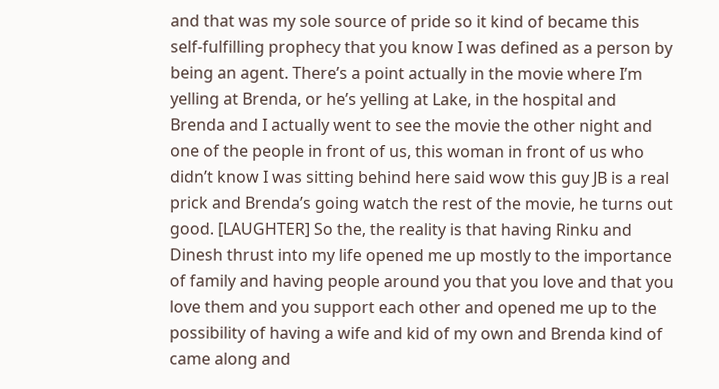and that was my sole source of pride so it kind of became this self-fulfilling prophecy that you know I was defined as a person by being an agent. There’s a point actually in the movie where I’m yelling at Brenda, or he’s yelling at Lake, in the hospital and Brenda and I actually went to see the movie the other night and one of the people in front of us, this woman in front of us who didn’t know I was sitting behind here said wow this guy JB is a real prick and Brenda’s going watch the rest of the movie, he turns out good. [LAUGHTER] So the, the reality is that having Rinku and Dinesh thrust into my life opened me up mostly to the importance of family and having people around you that you love and that you love them and you support each other and opened me up to the possibility of having a wife and kid of my own and Brenda kind of came along and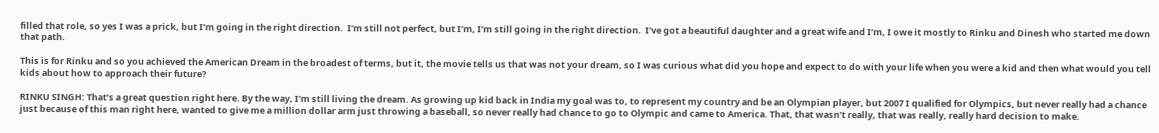filled that role, so yes I was a prick, but I’m going in the right direction.  I’m still not perfect, but I’m, I’m still going in the right direction.  I’ve got a beautiful daughter and a great wife and I’m, I owe it mostly to Rinku and Dinesh who started me down that path.

This is for Rinku and so you achieved the American Dream in the broadest of terms, but it, the movie tells us that was not your dream, so I was curious what did you hope and expect to do with your life when you were a kid and then what would you tell kids about how to approach their future?

RINKU SINGH: That’s a great question right here. By the way, I’m still living the dream. As growing up kid back in India my goal was to, to represent my country and be an Olympian player, but 2007 I qualified for Olympics, but never really had a chance just because of this man right here, wanted to give me a million dollar arm just throwing a baseball, so never really had chance to go to Olympic and came to America. That, that wasn’t really, that was really, really hard decision to make.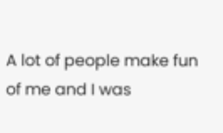A lot of people make fun of me and I was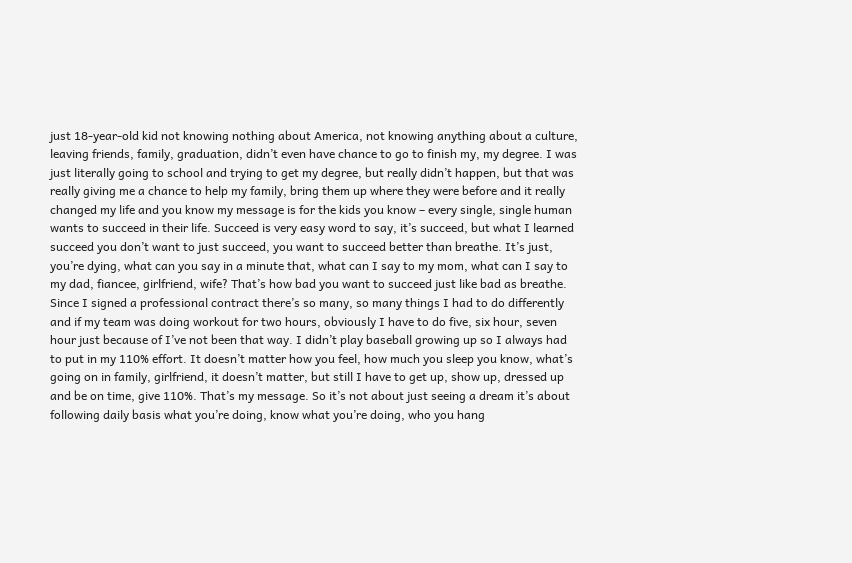just 18-year-old kid not knowing nothing about America, not knowing anything about a culture, leaving friends, family, graduation, didn’t even have chance to go to finish my, my degree. I was just literally going to school and trying to get my degree, but really didn’t happen, but that was really giving me a chance to help my family, bring them up where they were before and it really changed my life and you know my message is for the kids you know – every single, single human wants to succeed in their life. Succeed is very easy word to say, it’s succeed, but what I learned succeed you don’t want to just succeed, you want to succeed better than breathe. It’s just, you’re dying, what can you say in a minute that, what can I say to my mom, what can I say to my dad, fiancee, girlfriend, wife? That’s how bad you want to succeed just like bad as breathe. Since I signed a professional contract there’s so many, so many things I had to do differently and if my team was doing workout for two hours, obviously I have to do five, six hour, seven hour just because of I’ve not been that way. I didn’t play baseball growing up so I always had to put in my 110% effort. It doesn’t matter how you feel, how much you sleep you know, what’s going on in family, girlfriend, it doesn’t matter, but still I have to get up, show up, dressed up and be on time, give 110%. That’s my message. So it’s not about just seeing a dream it’s about following daily basis what you’re doing, know what you’re doing, who you hang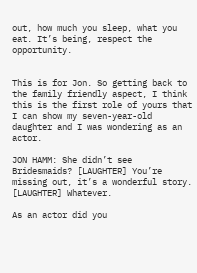out, how much you sleep, what you eat. It’s being, respect the opportunity.


This is for Jon. So getting back to the family friendly aspect, I think this is the first role of yours that I can show my seven-year-old daughter and I was wondering as an actor.

JON HAMM: She didn’t see Bridesmaids? [LAUGHTER] You’re missing out, it’s a wonderful story.  [LAUGHTER] Whatever.

As an actor did you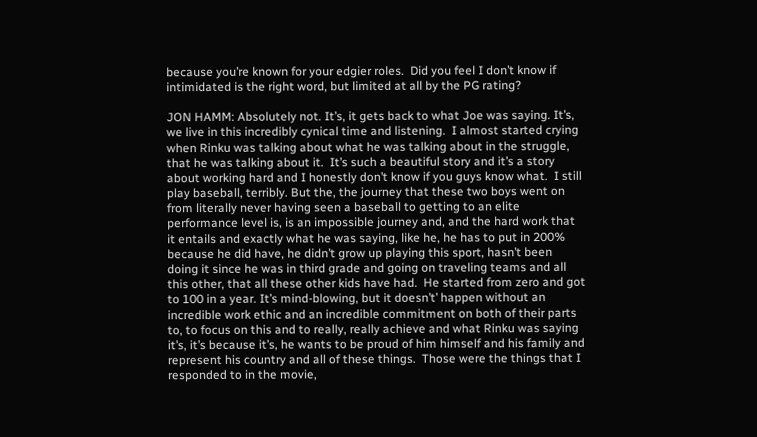because you’re known for your edgier roles.  Did you feel I don’t know if intimidated is the right word, but limited at all by the PG rating?

JON HAMM: Absolutely not. It’s, it gets back to what Joe was saying. It’s, we live in this incredibly cynical time and listening.  I almost started crying when Rinku was talking about what he was talking about in the struggle, that he was talking about it.  It’s such a beautiful story and it’s a story about working hard and I honestly don’t know if you guys know what.  I still play baseball, terribly. But the, the journey that these two boys went on from literally never having seen a baseball to getting to an elite performance level is, is an impossible journey and, and the hard work that it entails and exactly what he was saying, like he, he has to put in 200% because he did have, he didn’t grow up playing this sport, hasn’t been doing it since he was in third grade and going on traveling teams and all this other, that all these other kids have had.  He started from zero and got to 100 in a year. It’s mind-blowing, but it doesn’t’ happen without an incredible work ethic and an incredible commitment on both of their parts to, to focus on this and to really, really achieve and what Rinku was saying it’s, it’s because it’s, he wants to be proud of him himself and his family and represent his country and all of these things.  Those were the things that I responded to in the movie,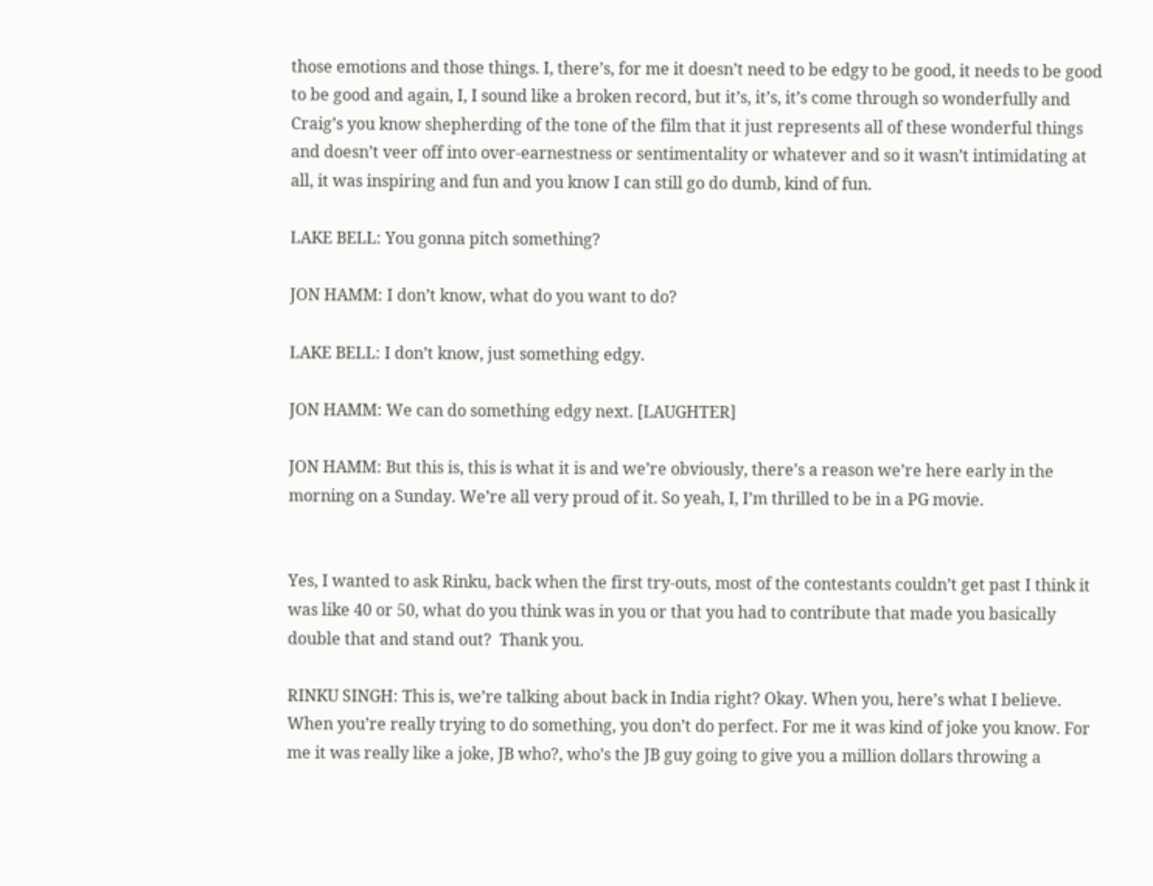those emotions and those things. I, there’s, for me it doesn’t need to be edgy to be good, it needs to be good to be good and again, I, I sound like a broken record, but it’s, it’s, it’s come through so wonderfully and Craig’s you know shepherding of the tone of the film that it just represents all of these wonderful things and doesn’t veer off into over-earnestness or sentimentality or whatever and so it wasn’t intimidating at all, it was inspiring and fun and you know I can still go do dumb, kind of fun.

LAKE BELL: You gonna pitch something?

JON HAMM: I don’t know, what do you want to do?

LAKE BELL: I don’t know, just something edgy.

JON HAMM: We can do something edgy next. [LAUGHTER]

JON HAMM: But this is, this is what it is and we’re obviously, there’s a reason we’re here early in the morning on a Sunday. We’re all very proud of it. So yeah, I, I’m thrilled to be in a PG movie.


Yes, I wanted to ask Rinku, back when the first try-outs, most of the contestants couldn’t get past I think it was like 40 or 50, what do you think was in you or that you had to contribute that made you basically double that and stand out?  Thank you.

RINKU SINGH: This is, we’re talking about back in India right? Okay. When you, here’s what I believe. When you’re really trying to do something, you don’t do perfect. For me it was kind of joke you know. For me it was really like a joke, JB who?, who’s the JB guy going to give you a million dollars throwing a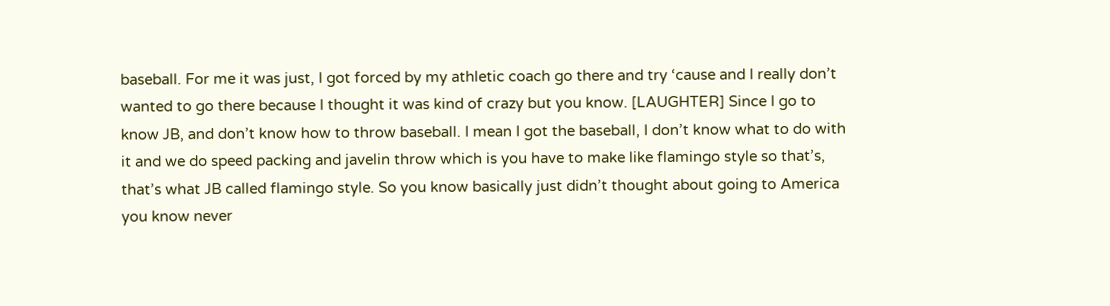baseball. For me it was just, I got forced by my athletic coach go there and try ‘cause and I really don’t wanted to go there because I thought it was kind of crazy but you know. [LAUGHTER] Since I go to know JB, and don’t know how to throw baseball. I mean I got the baseball, I don’t know what to do with it and we do speed packing and javelin throw which is you have to make like flamingo style so that’s, that’s what JB called flamingo style. So you know basically just didn’t thought about going to America you know never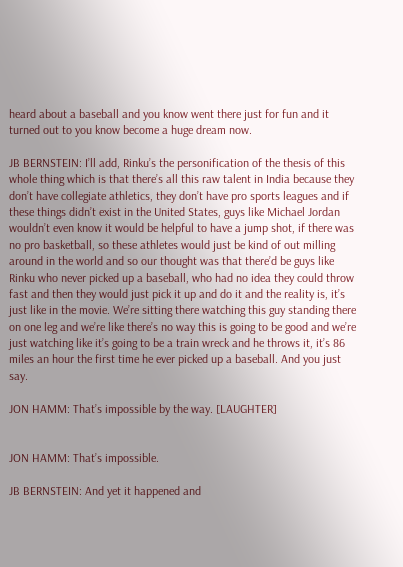heard about a baseball and you know went there just for fun and it turned out to you know become a huge dream now.

JB BERNSTEIN: I’ll add, Rinku’s the personification of the thesis of this whole thing which is that there’s all this raw talent in India because they don’t have collegiate athletics, they don’t have pro sports leagues and if these things didn’t exist in the United States, guys like Michael Jordan wouldn’t even know it would be helpful to have a jump shot, if there was no pro basketball, so these athletes would just be kind of out milling around in the world and so our thought was that there’d be guys like Rinku who never picked up a baseball, who had no idea they could throw fast and then they would just pick it up and do it and the reality is, it’s just like in the movie. We’re sitting there watching this guy standing there on one leg and we’re like there’s no way this is going to be good and we’re just watching like it’s going to be a train wreck and he throws it, it’s 86 miles an hour the first time he ever picked up a baseball. And you just say.

JON HAMM: That’s impossible by the way. [LAUGHTER]


JON HAMM: That’s impossible.

JB BERNSTEIN: And yet it happened and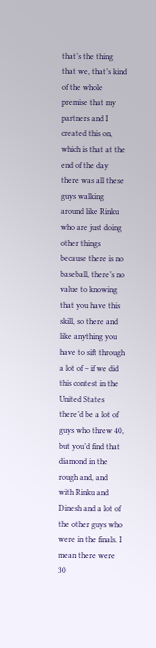that’s the thing that we, that’s kind of the whole premise that my partners and I created this on, which is that at the end of the day there was all these guys walking around like Rinku who are just doing other things because there is no baseball, there’s no value to knowing that you have this skill, so there and like anything you have to sift through a lot of – if we did this contest in the United States there’d be a lot of guys who threw 40, but you’d find that diamond in the rough and, and with Rinku and Dinesh and a lot of the other guys who were in the finals. I mean there were 30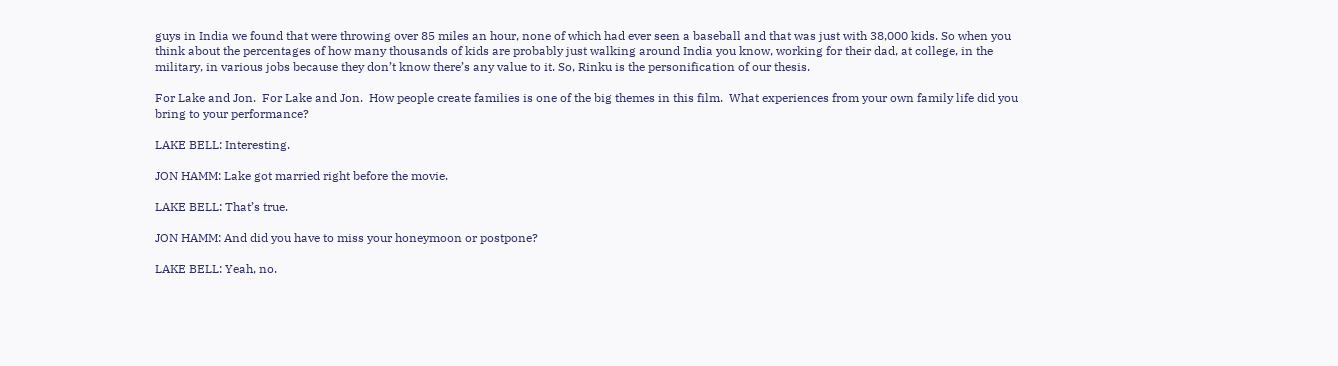guys in India we found that were throwing over 85 miles an hour, none of which had ever seen a baseball and that was just with 38,000 kids. So when you think about the percentages of how many thousands of kids are probably just walking around India you know, working for their dad, at college, in the military, in various jobs because they don’t know there’s any value to it. So, Rinku is the personification of our thesis.

For Lake and Jon.  For Lake and Jon.  How people create families is one of the big themes in this film.  What experiences from your own family life did you bring to your performance?

LAKE BELL: Interesting.

JON HAMM: Lake got married right before the movie.

LAKE BELL: That’s true.

JON HAMM: And did you have to miss your honeymoon or postpone?

LAKE BELL: Yeah, no.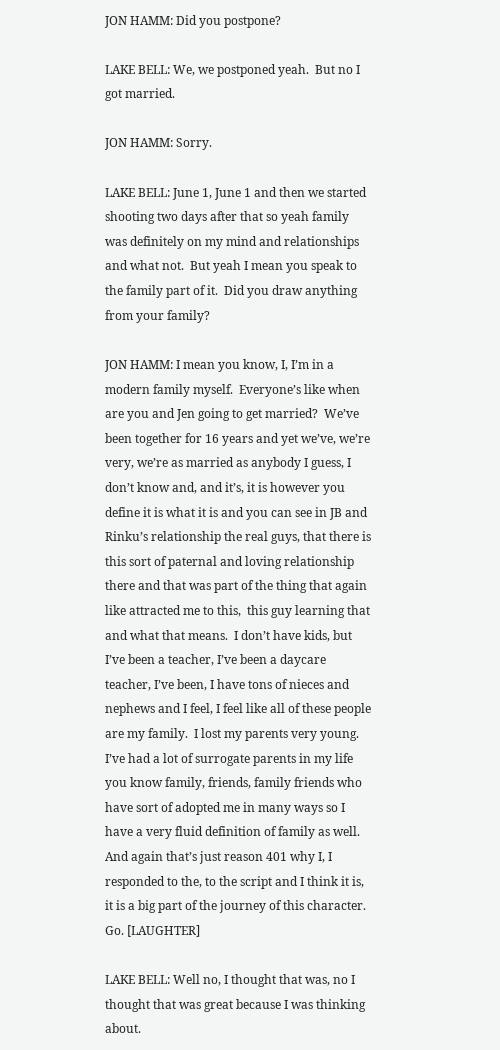JON HAMM: Did you postpone?

LAKE BELL: We, we postponed yeah.  But no I got married.

JON HAMM: Sorry.

LAKE BELL: June 1, June 1 and then we started shooting two days after that so yeah family was definitely on my mind and relationships and what not.  But yeah I mean you speak to the family part of it.  Did you draw anything from your family?

JON HAMM: I mean you know, I, I’m in a modern family myself.  Everyone’s like when are you and Jen going to get married?  We’ve been together for 16 years and yet we’ve, we’re very, we’re as married as anybody I guess, I don’t know and, and it’s, it is however you define it is what it is and you can see in JB and Rinku’s relationship the real guys, that there is this sort of paternal and loving relationship there and that was part of the thing that again like attracted me to this,  this guy learning that and what that means.  I don’t have kids, but I’ve been a teacher, I’ve been a daycare teacher, I’ve been, I have tons of nieces and nephews and I feel, I feel like all of these people are my family.  I lost my parents very young.  I’ve had a lot of surrogate parents in my life you know family, friends, family friends who have sort of adopted me in many ways so I have a very fluid definition of family as well.  And again that’s just reason 401 why I, I responded to the, to the script and I think it is, it is a big part of the journey of this character.  Go. [LAUGHTER]

LAKE BELL: Well no, I thought that was, no I thought that was great because I was thinking about.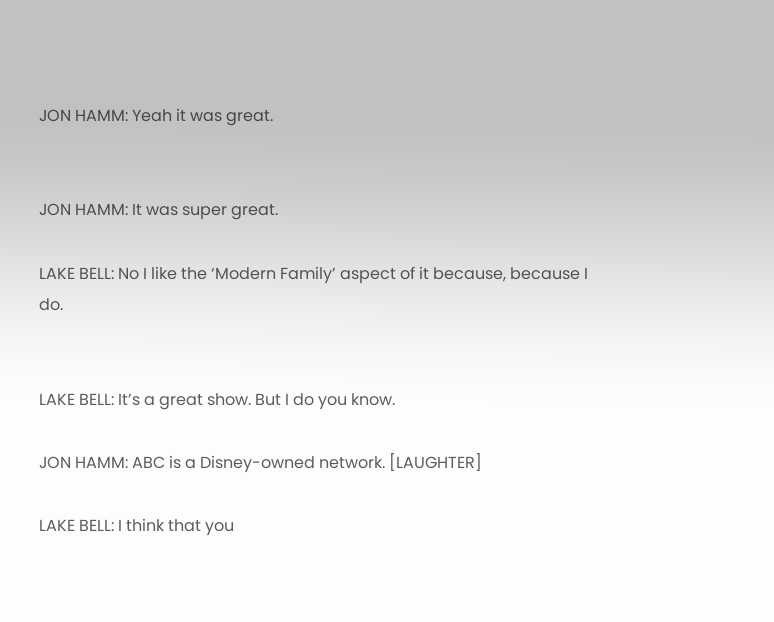JON HAMM: Yeah it was great.


JON HAMM: It was super great.

LAKE BELL: No I like the ‘Modern Family’ aspect of it because, because I do.


LAKE BELL: It’s a great show. But I do you know.

JON HAMM: ABC is a Disney-owned network. [LAUGHTER]

LAKE BELL: I think that you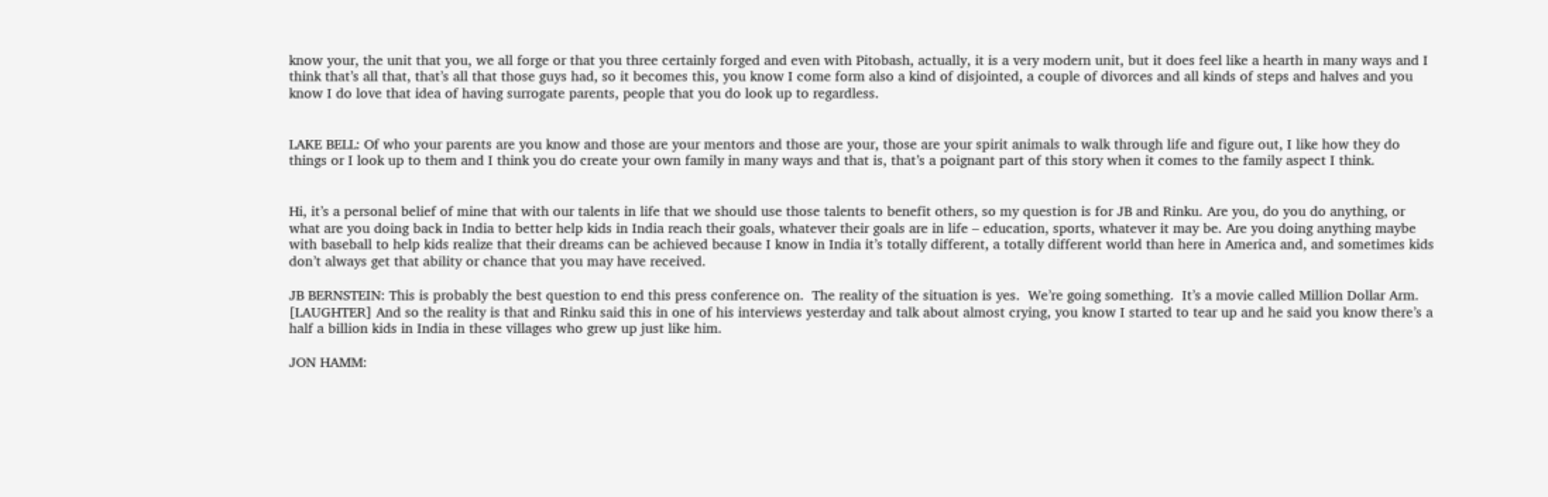know your, the unit that you, we all forge or that you three certainly forged and even with Pitobash, actually, it is a very modern unit, but it does feel like a hearth in many ways and I think that’s all that, that’s all that those guys had, so it becomes this, you know I come form also a kind of disjointed, a couple of divorces and all kinds of steps and halves and you know I do love that idea of having surrogate parents, people that you do look up to regardless.


LAKE BELL: Of who your parents are you know and those are your mentors and those are your, those are your spirit animals to walk through life and figure out, I like how they do things or I look up to them and I think you do create your own family in many ways and that is, that’s a poignant part of this story when it comes to the family aspect I think.


Hi, it’s a personal belief of mine that with our talents in life that we should use those talents to benefit others, so my question is for JB and Rinku. Are you, do you do anything, or what are you doing back in India to better help kids in India reach their goals, whatever their goals are in life – education, sports, whatever it may be. Are you doing anything maybe with baseball to help kids realize that their dreams can be achieved because I know in India it’s totally different, a totally different world than here in America and, and sometimes kids don’t always get that ability or chance that you may have received.

JB BERNSTEIN: This is probably the best question to end this press conference on.  The reality of the situation is yes.  We’re going something.  It’s a movie called Million Dollar Arm. [LAUGHTER] And so the reality is that and Rinku said this in one of his interviews yesterday and talk about almost crying, you know I started to tear up and he said you know there’s a half a billion kids in India in these villages who grew up just like him.

JON HAMM: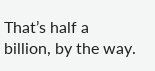That’s half a billion, by the way.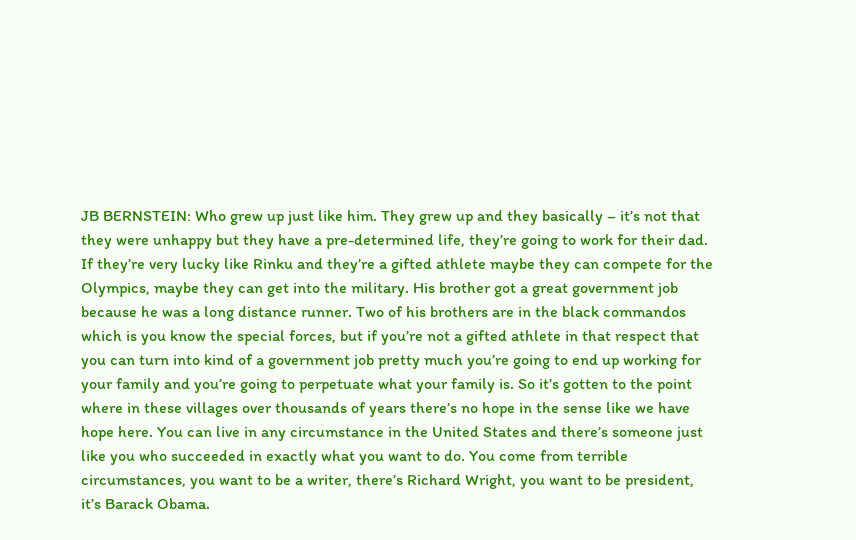JB BERNSTEIN: Who grew up just like him. They grew up and they basically – it’s not that they were unhappy but they have a pre-determined life, they’re going to work for their dad.  If they’re very lucky like Rinku and they’re a gifted athlete maybe they can compete for the Olympics, maybe they can get into the military. His brother got a great government job because he was a long distance runner. Two of his brothers are in the black commandos which is you know the special forces, but if you’re not a gifted athlete in that respect that you can turn into kind of a government job pretty much you’re going to end up working for your family and you’re going to perpetuate what your family is. So it’s gotten to the point where in these villages over thousands of years there’s no hope in the sense like we have hope here. You can live in any circumstance in the United States and there’s someone just like you who succeeded in exactly what you want to do. You come from terrible circumstances, you want to be a writer, there’s Richard Wright, you want to be president, it’s Barack Obama.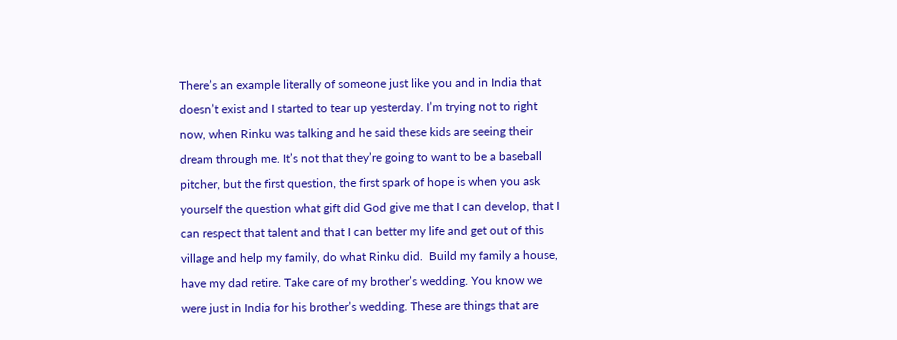There’s an example literally of someone just like you and in India that doesn’t exist and I started to tear up yesterday. I’m trying not to right now, when Rinku was talking and he said these kids are seeing their dream through me. It’s not that they’re going to want to be a baseball pitcher, but the first question, the first spark of hope is when you ask yourself the question what gift did God give me that I can develop, that I can respect that talent and that I can better my life and get out of this village and help my family, do what Rinku did.  Build my family a house, have my dad retire. Take care of my brother’s wedding. You know we were just in India for his brother’s wedding. These are things that are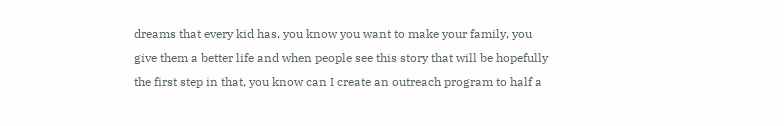dreams that every kid has, you know you want to make your family, you give them a better life and when people see this story that will be hopefully the first step in that, you know can I create an outreach program to half a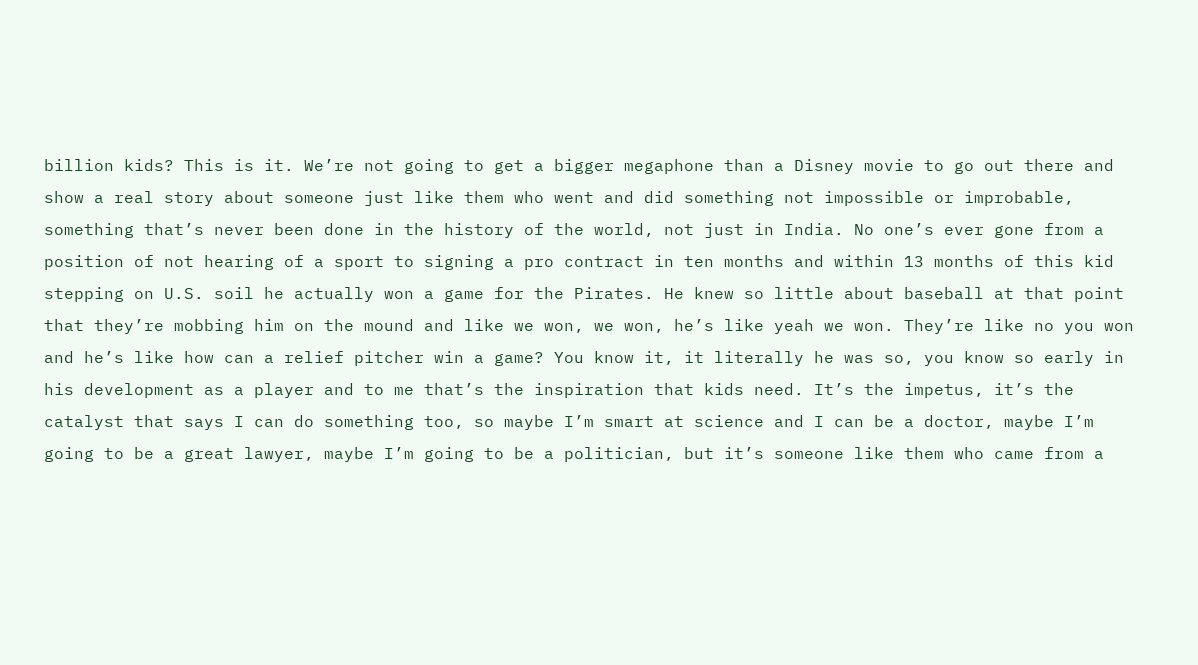billion kids? This is it. We’re not going to get a bigger megaphone than a Disney movie to go out there and show a real story about someone just like them who went and did something not impossible or improbable, something that’s never been done in the history of the world, not just in India. No one’s ever gone from a position of not hearing of a sport to signing a pro contract in ten months and within 13 months of this kid stepping on U.S. soil he actually won a game for the Pirates. He knew so little about baseball at that point that they’re mobbing him on the mound and like we won, we won, he’s like yeah we won. They’re like no you won and he’s like how can a relief pitcher win a game? You know it, it literally he was so, you know so early in his development as a player and to me that’s the inspiration that kids need. It’s the impetus, it’s the catalyst that says I can do something too, so maybe I’m smart at science and I can be a doctor, maybe I’m going to be a great lawyer, maybe I’m going to be a politician, but it’s someone like them who came from a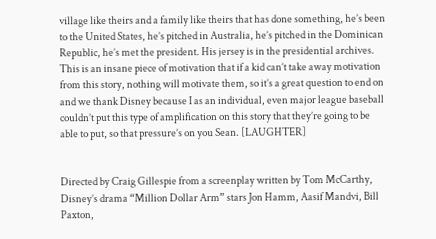village like theirs and a family like theirs that has done something, he’s been to the United States, he’s pitched in Australia, he’s pitched in the Dominican Republic, he’s met the president. His jersey is in the presidential archives. This is an insane piece of motivation that if a kid can’t take away motivation from this story, nothing will motivate them, so it’s a great question to end on and we thank Disney because I as an individual, even major league baseball couldn’t put this type of amplification on this story that they’re going to be able to put, so that pressure’s on you Sean. [LAUGHTER]


Directed by Craig Gillespie from a screenplay written by Tom McCarthy, Disney’s drama “Million Dollar Arm” stars Jon Hamm, Aasif Mandvi, Bill Paxton,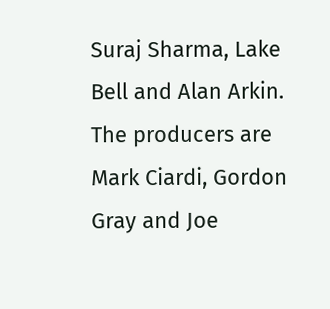Suraj Sharma, Lake Bell and Alan Arkin. The producers are Mark Ciardi, Gordon Gray and Joe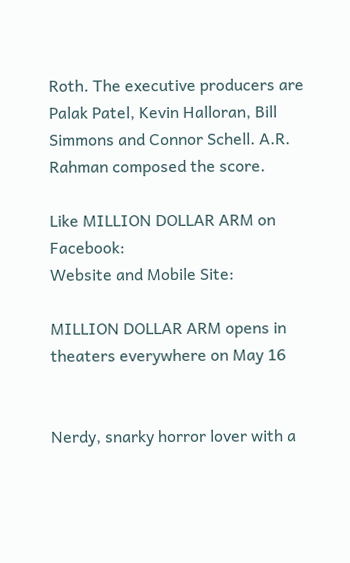Roth. The executive producers are Palak Patel, Kevin Halloran, Bill Simmons and Connor Schell. A.R. Rahman composed the score.

Like MILLION DOLLAR ARM on Facebook:
Website and Mobile Site:

MILLION DOLLAR ARM opens in theaters everywhere on May 16


Nerdy, snarky horror lover with a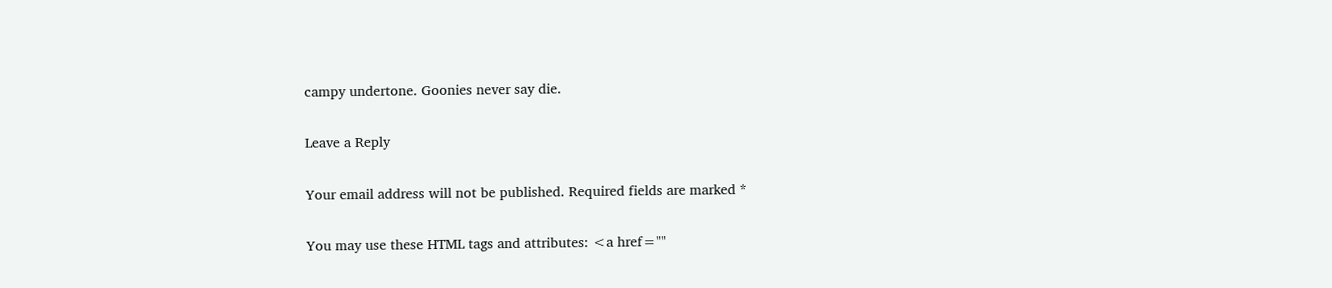campy undertone. Goonies never say die.

Leave a Reply

Your email address will not be published. Required fields are marked *

You may use these HTML tags and attributes: <a href=""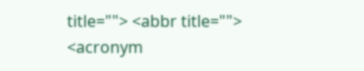title=""> <abbr title=""> <acronym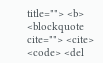title=""> <b> <blockquote cite=""> <cite> <code> <del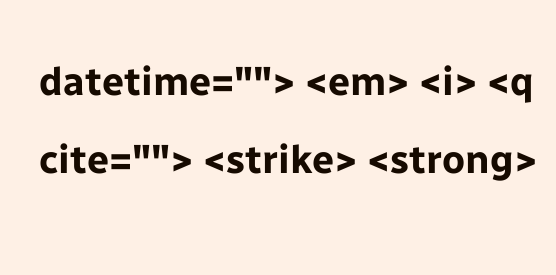datetime=""> <em> <i> <q cite=""> <strike> <strong>